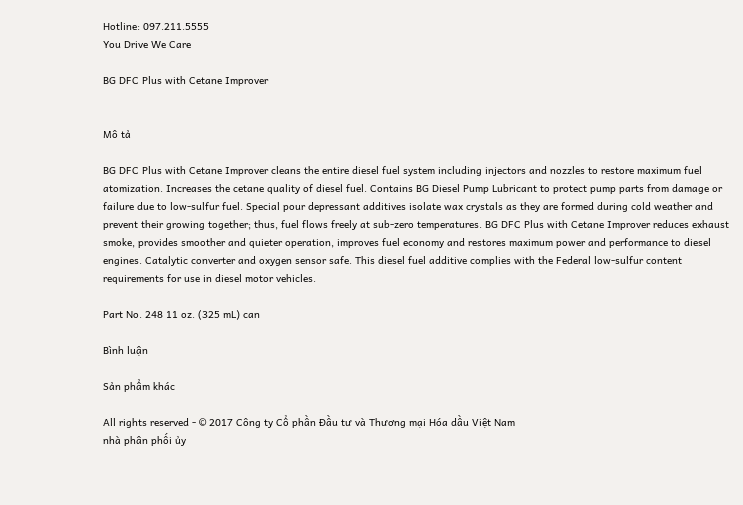Hotline: 097.211.5555
You Drive We Care

BG DFC Plus with Cetane Improver


Mô tả

BG DFC Plus with Cetane Improver cleans the entire diesel fuel system including injectors and nozzles to restore maximum fuel atomization. Increases the cetane quality of diesel fuel. Contains BG Diesel Pump Lubricant to protect pump parts from damage or failure due to low-sulfur fuel. Special pour depressant additives isolate wax crystals as they are formed during cold weather and prevent their growing together; thus, fuel flows freely at sub-zero temperatures. BG DFC Plus with Cetane Improver reduces exhaust smoke, provides smoother and quieter operation, improves fuel economy and restores maximum power and performance to diesel engines. Catalytic converter and oxygen sensor safe. This diesel fuel additive complies with the Federal low-sulfur content requirements for use in diesel motor vehicles.

Part No. 248 11 oz. (325 mL) can

Bình luận

Sản phẩm khác

All rights reserved - © 2017 Công ty Cổ phần Đầu tư và Thương mại Hóa dầu Việt Nam
nhà phân phối ủy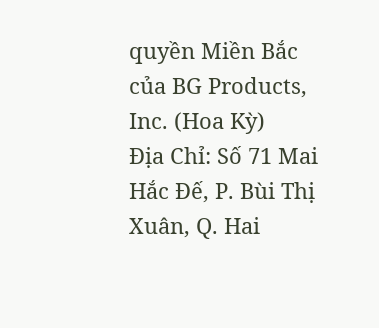quyền Miền Bắc của BG Products, Inc. (Hoa Kỳ)
Địa Chỉ: Số 71 Mai Hắc Đế, P. Bùi Thị Xuân, Q. Hai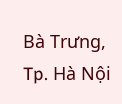Bà Trưng, Tp. Hà Nội